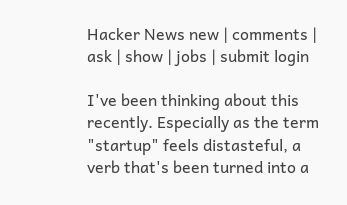Hacker News new | comments | ask | show | jobs | submit login

I've been thinking about this recently. Especially as the term "startup" feels distasteful, a verb that's been turned into a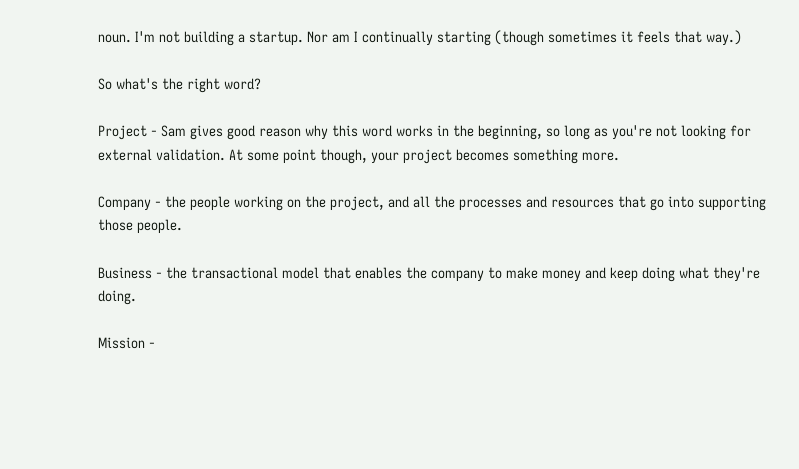noun. I'm not building a startup. Nor am I continually starting (though sometimes it feels that way.)

So what's the right word?

Project - Sam gives good reason why this word works in the beginning, so long as you're not looking for external validation. At some point though, your project becomes something more.

Company - the people working on the project, and all the processes and resources that go into supporting those people.

Business - the transactional model that enables the company to make money and keep doing what they're doing.

Mission -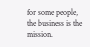for some people, the business is the mission.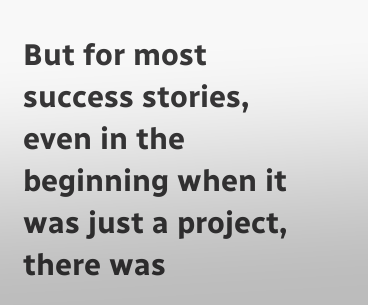But for most success stories, even in the beginning when it was just a project, there was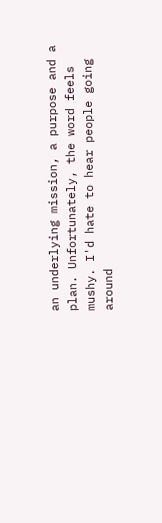an underlying mission, a purpose and a plan. Unfortunately, the word feels mushy. I'd hate to hear people going around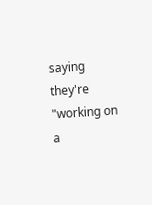saying they're "working on a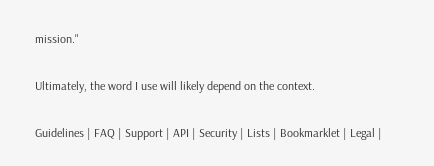mission."

Ultimately, the word I use will likely depend on the context.

Guidelines | FAQ | Support | API | Security | Lists | Bookmarklet | Legal |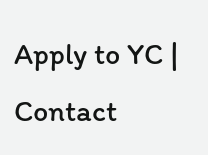Apply to YC | Contact